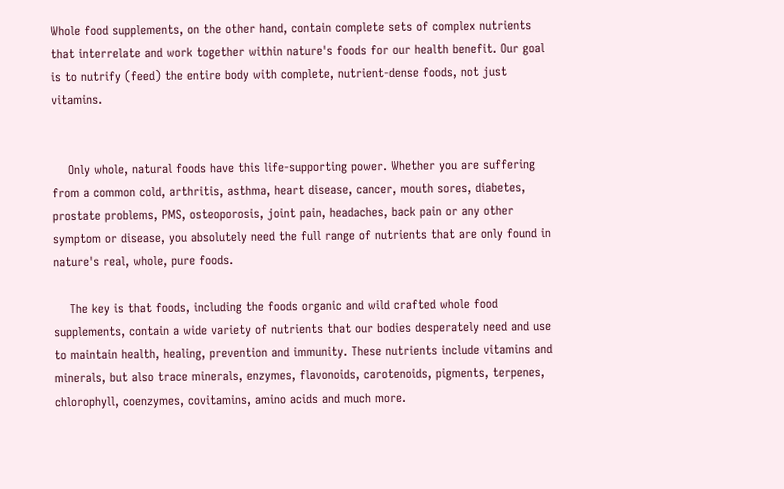Whole food supplements, on the other hand, contain complete sets of complex nutrients that interrelate and work together within nature's foods for our health benefit. Our goal is to nutrify (feed) the entire body with complete, nutrient-dense foods, not just vitamins.


    Only whole, natural foods have this life-supporting power. Whether you are suffering from a common cold, arthritis, asthma, heart disease, cancer, mouth sores, diabetes, prostate problems, PMS, osteoporosis, joint pain, headaches, back pain or any other symptom or disease, you absolutely need the full range of nutrients that are only found in nature's real, whole, pure foods.

    The key is that foods, including the foods organic and wild crafted whole food supplements, contain a wide variety of nutrients that our bodies desperately need and use to maintain health, healing, prevention and immunity. These nutrients include vitamins and minerals, but also trace minerals, enzymes, flavonoids, carotenoids, pigments, terpenes, chlorophyll, coenzymes, covitamins, amino acids and much more.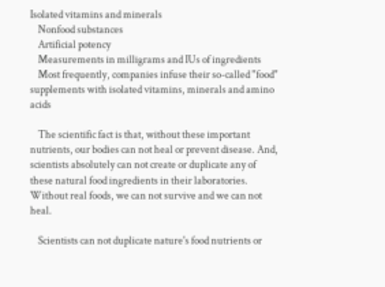Isolated vitamins and minerals
    Nonfood substances
    Artificial potency
    Measurements in milligrams and IUs of ingredients
    Most frequently, companies infuse their so-called "food" supplements with isolated vitamins, minerals and amino acids

    The scientific fact is that, without these important nutrients, our bodies can not heal or prevent disease. And, scientists absolutely can not create or duplicate any of these natural food ingredients in their laboratories. Without real foods, we can not survive and we can not heal.

    Scientists can not duplicate nature's food nutrients or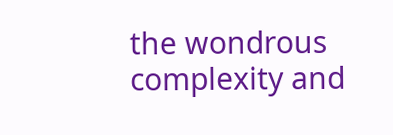the wondrous complexity and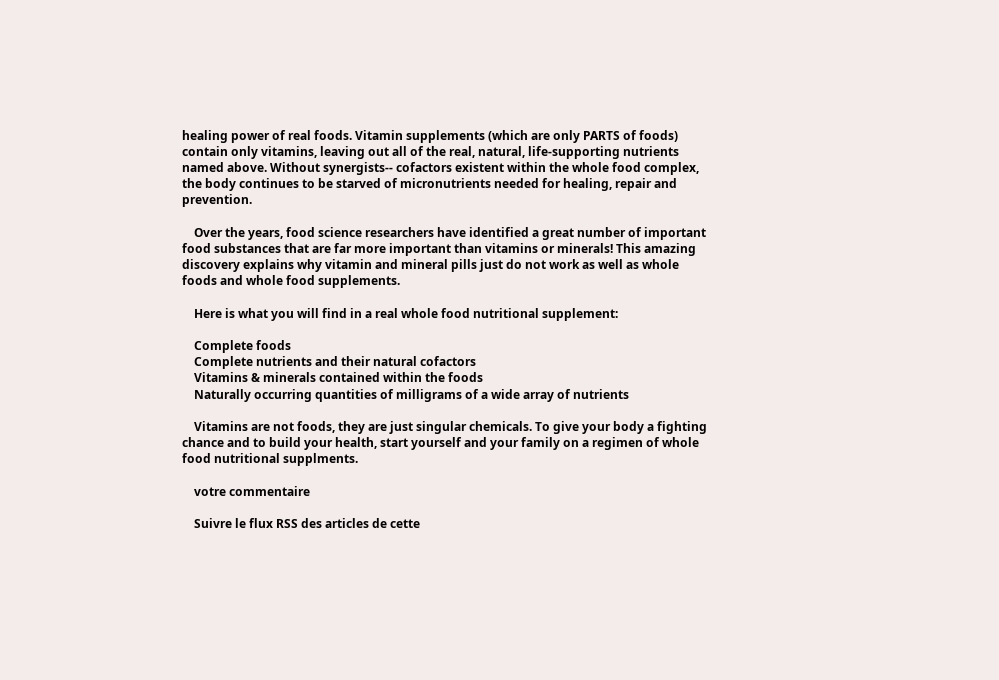healing power of real foods. Vitamin supplements (which are only PARTS of foods) contain only vitamins, leaving out all of the real, natural, life-supporting nutrients named above. Without synergists-- cofactors existent within the whole food complex, the body continues to be starved of micronutrients needed for healing, repair and prevention.

    Over the years, food science researchers have identified a great number of important food substances that are far more important than vitamins or minerals! This amazing discovery explains why vitamin and mineral pills just do not work as well as whole foods and whole food supplements.

    Here is what you will find in a real whole food nutritional supplement:

    Complete foods
    Complete nutrients and their natural cofactors
    Vitamins & minerals contained within the foods
    Naturally occurring quantities of milligrams of a wide array of nutrients

    Vitamins are not foods, they are just singular chemicals. To give your body a fighting chance and to build your health, start yourself and your family on a regimen of whole food nutritional supplments.

    votre commentaire

    Suivre le flux RSS des articles de cette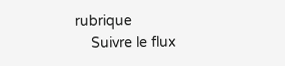rubrique
    Suivre le flux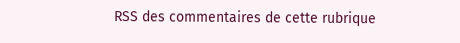RSS des commentaires de cette rubrique